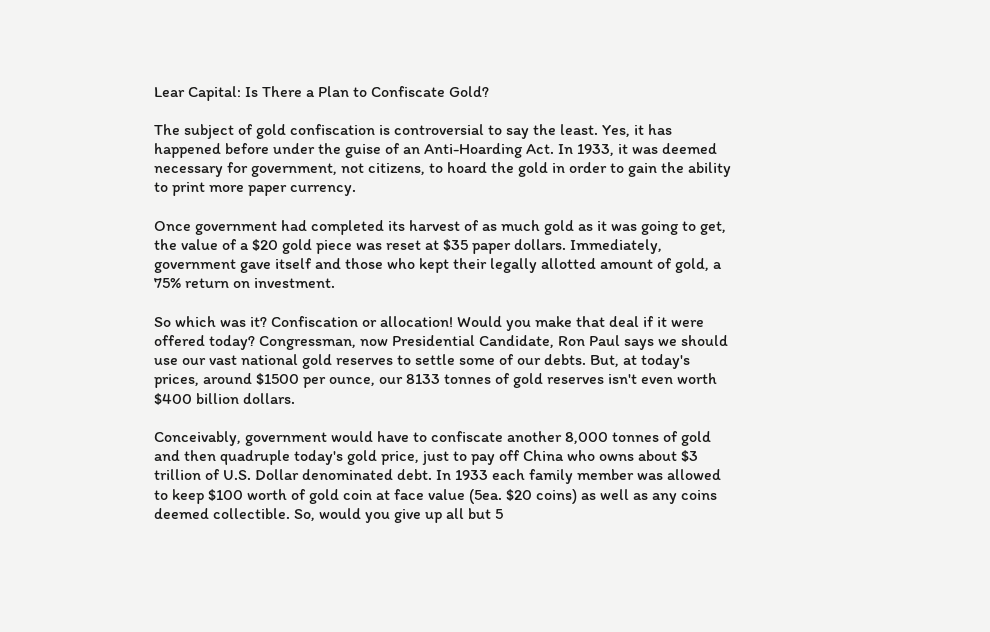Lear Capital: Is There a Plan to Confiscate Gold?

The subject of gold confiscation is controversial to say the least. Yes, it has happened before under the guise of an Anti-Hoarding Act. In 1933, it was deemed necessary for government, not citizens, to hoard the gold in order to gain the ability to print more paper currency.

Once government had completed its harvest of as much gold as it was going to get, the value of a $20 gold piece was reset at $35 paper dollars. Immediately, government gave itself and those who kept their legally allotted amount of gold, a 75% return on investment.

So which was it? Confiscation or allocation! Would you make that deal if it were offered today? Congressman, now Presidential Candidate, Ron Paul says we should use our vast national gold reserves to settle some of our debts. But, at today's prices, around $1500 per ounce, our 8133 tonnes of gold reserves isn't even worth $400 billion dollars.

Conceivably, government would have to confiscate another 8,000 tonnes of gold and then quadruple today's gold price, just to pay off China who owns about $3 trillion of U.S. Dollar denominated debt. In 1933 each family member was allowed to keep $100 worth of gold coin at face value (5ea. $20 coins) as well as any coins deemed collectible. So, would you give up all but 5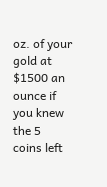oz. of your gold at $1500 an ounce if you knew the 5 coins left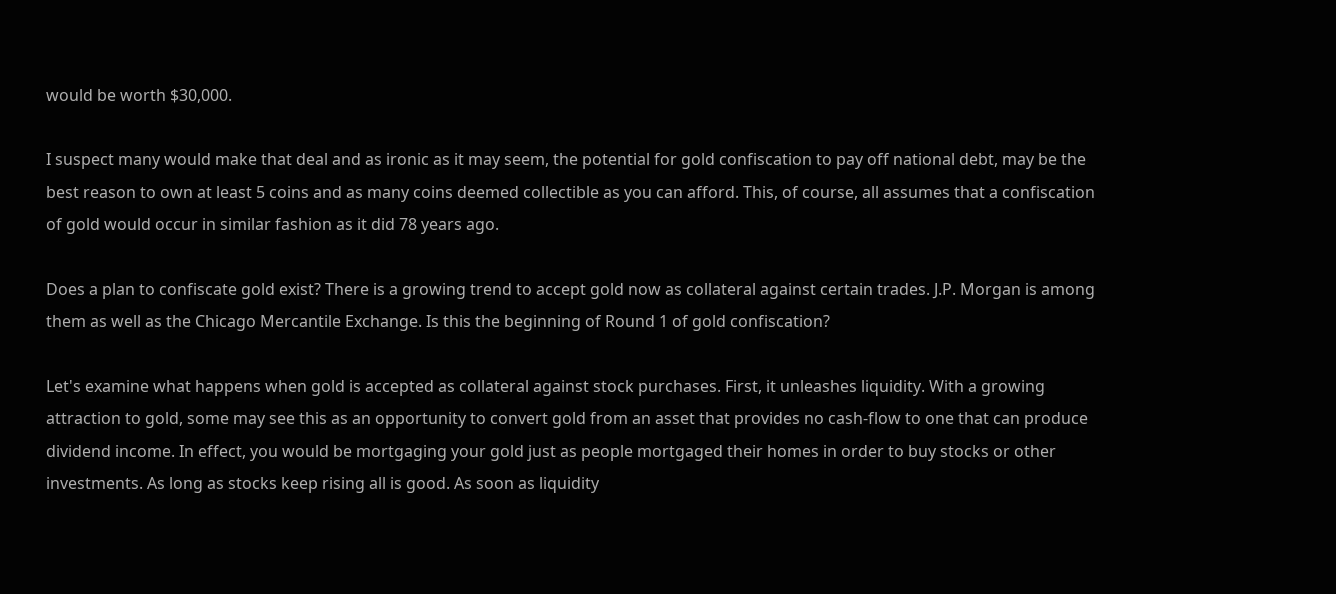would be worth $30,000.

I suspect many would make that deal and as ironic as it may seem, the potential for gold confiscation to pay off national debt, may be the best reason to own at least 5 coins and as many coins deemed collectible as you can afford. This, of course, all assumes that a confiscation of gold would occur in similar fashion as it did 78 years ago.

Does a plan to confiscate gold exist? There is a growing trend to accept gold now as collateral against certain trades. J.P. Morgan is among them as well as the Chicago Mercantile Exchange. Is this the beginning of Round 1 of gold confiscation?

Let's examine what happens when gold is accepted as collateral against stock purchases. First, it unleashes liquidity. With a growing attraction to gold, some may see this as an opportunity to convert gold from an asset that provides no cash-flow to one that can produce dividend income. In effect, you would be mortgaging your gold just as people mortgaged their homes in order to buy stocks or other investments. As long as stocks keep rising all is good. As soon as liquidity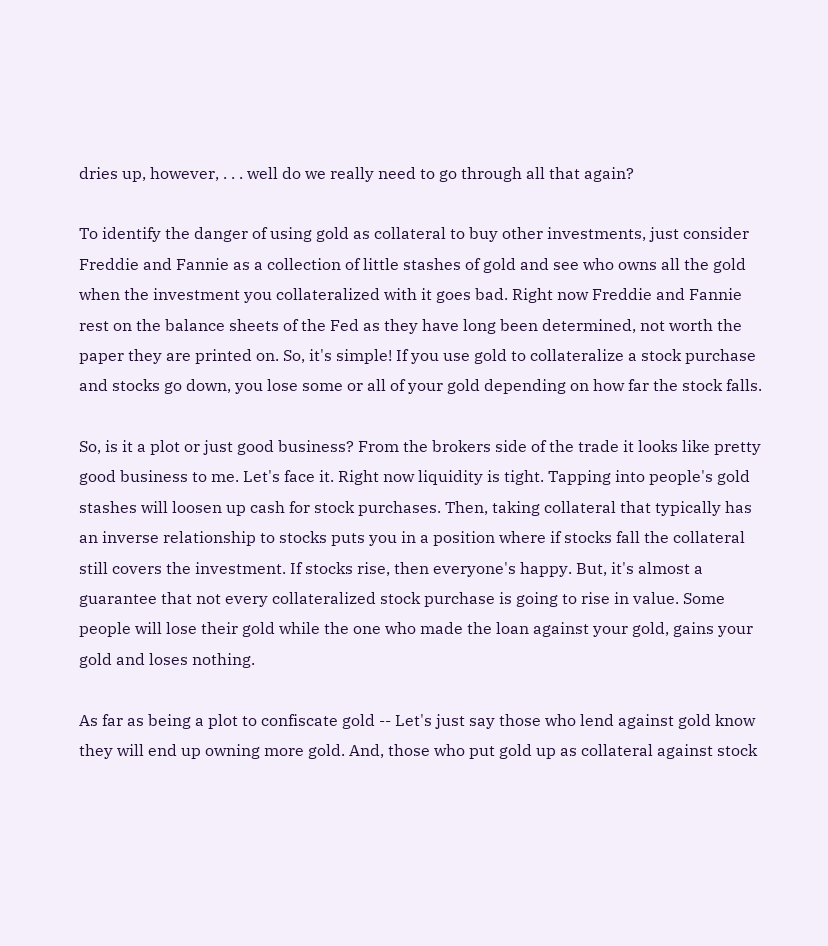dries up, however, . . . well do we really need to go through all that again?

To identify the danger of using gold as collateral to buy other investments, just consider Freddie and Fannie as a collection of little stashes of gold and see who owns all the gold when the investment you collateralized with it goes bad. Right now Freddie and Fannie rest on the balance sheets of the Fed as they have long been determined, not worth the paper they are printed on. So, it's simple! If you use gold to collateralize a stock purchase and stocks go down, you lose some or all of your gold depending on how far the stock falls.

So, is it a plot or just good business? From the brokers side of the trade it looks like pretty good business to me. Let's face it. Right now liquidity is tight. Tapping into people's gold stashes will loosen up cash for stock purchases. Then, taking collateral that typically has an inverse relationship to stocks puts you in a position where if stocks fall the collateral still covers the investment. If stocks rise, then everyone's happy. But, it's almost a guarantee that not every collateralized stock purchase is going to rise in value. Some people will lose their gold while the one who made the loan against your gold, gains your gold and loses nothing.

As far as being a plot to confiscate gold -- Let's just say those who lend against gold know they will end up owning more gold. And, those who put gold up as collateral against stock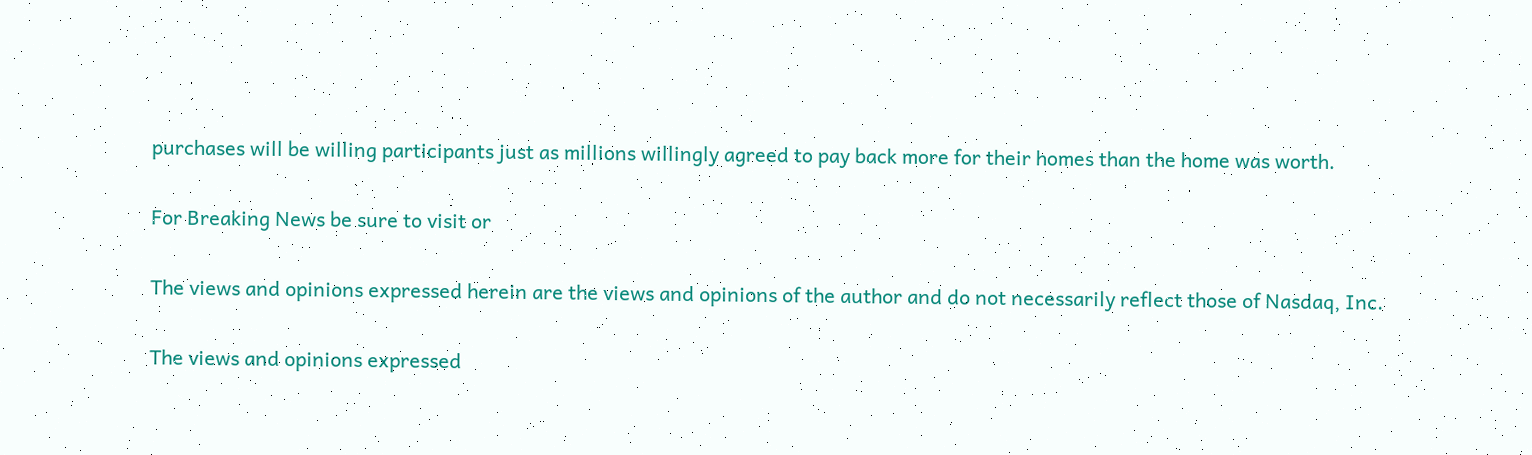purchases will be willing participants just as millions willingly agreed to pay back more for their homes than the home was worth.

For Breaking News be sure to visit or

The views and opinions expressed herein are the views and opinions of the author and do not necessarily reflect those of Nasdaq, Inc.

The views and opinions expressed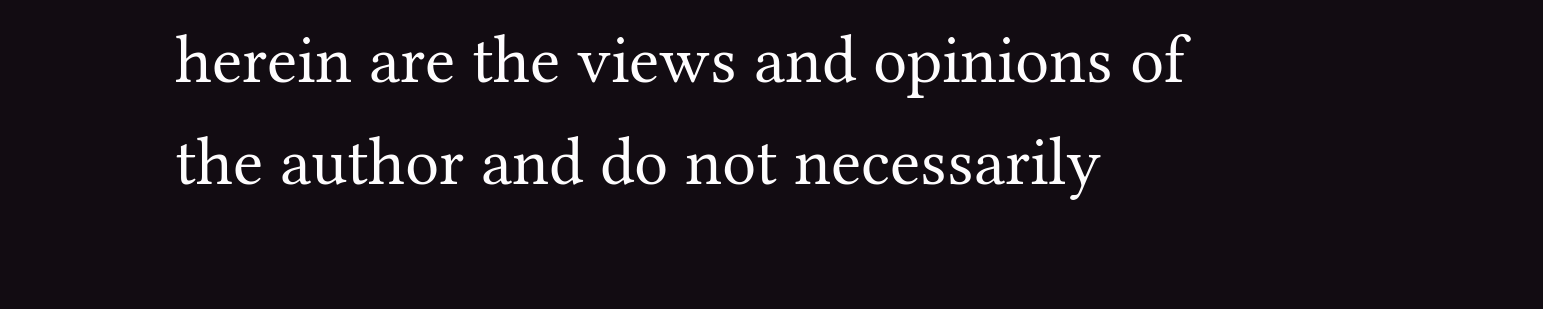herein are the views and opinions of the author and do not necessarily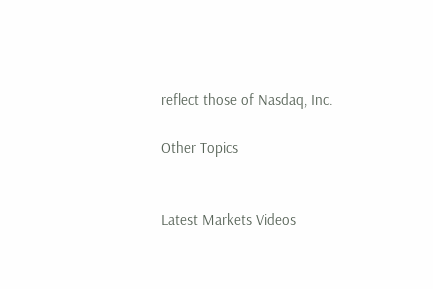reflect those of Nasdaq, Inc.

Other Topics


Latest Markets Videos